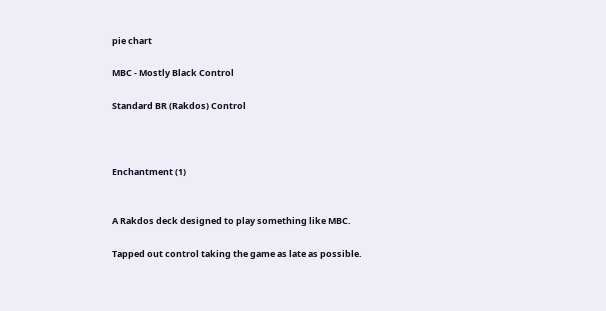pie chart

MBC - Mostly Black Control

Standard BR (Rakdos) Control



Enchantment (1)


A Rakdos deck designed to play something like MBC.

Tapped out control taking the game as late as possible.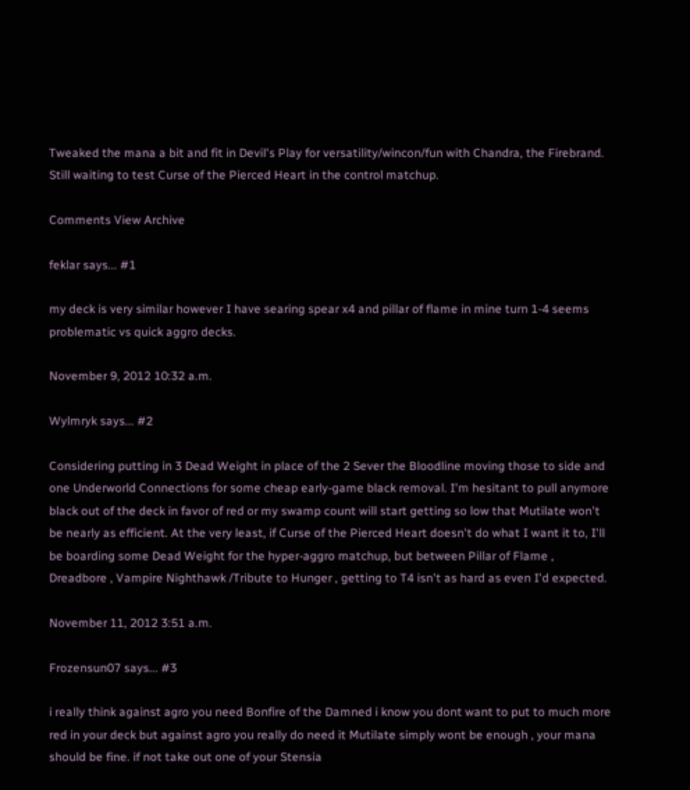Tweaked the mana a bit and fit in Devil's Play for versatility/wincon/fun with Chandra, the Firebrand. Still waiting to test Curse of the Pierced Heart in the control matchup.

Comments View Archive

feklar says... #1

my deck is very similar however I have searing spear x4 and pillar of flame in mine turn 1-4 seems problematic vs quick aggro decks.

November 9, 2012 10:32 a.m.

Wylmryk says... #2

Considering putting in 3 Dead Weight in place of the 2 Sever the Bloodline moving those to side and one Underworld Connections for some cheap early-game black removal. I'm hesitant to pull anymore black out of the deck in favor of red or my swamp count will start getting so low that Mutilate won't be nearly as efficient. At the very least, if Curse of the Pierced Heart doesn't do what I want it to, I'll be boarding some Dead Weight for the hyper-aggro matchup, but between Pillar of Flame , Dreadbore , Vampire Nighthawk /Tribute to Hunger , getting to T4 isn't as hard as even I'd expected.

November 11, 2012 3:51 a.m.

Frozensun07 says... #3

i really think against agro you need Bonfire of the Damned i know you dont want to put to much more red in your deck but against agro you really do need it Mutilate simply wont be enough , your mana should be fine. if not take out one of your Stensia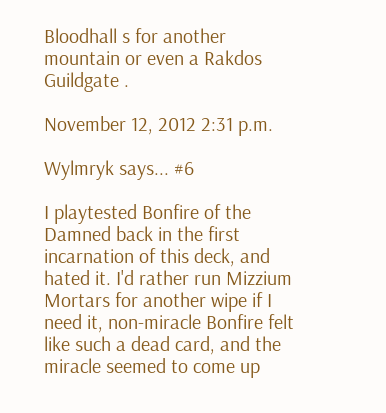Bloodhall s for another mountain or even a Rakdos Guildgate .

November 12, 2012 2:31 p.m.

Wylmryk says... #6

I playtested Bonfire of the Damned back in the first incarnation of this deck, and hated it. I'd rather run Mizzium Mortars for another wipe if I need it, non-miracle Bonfire felt like such a dead card, and the miracle seemed to come up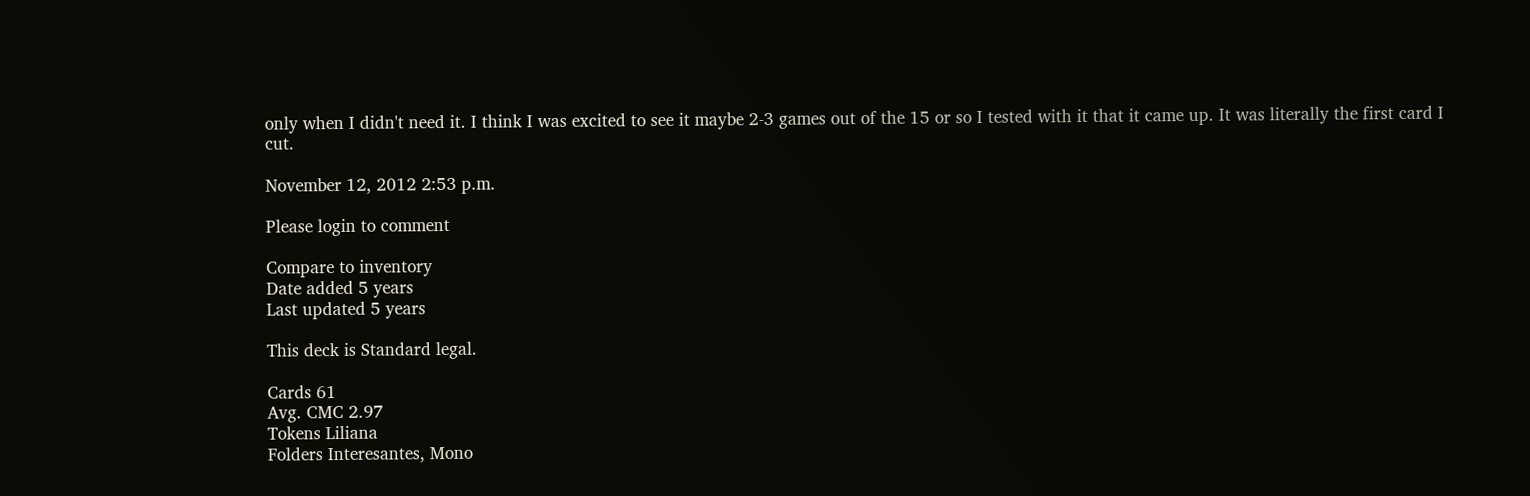only when I didn't need it. I think I was excited to see it maybe 2-3 games out of the 15 or so I tested with it that it came up. It was literally the first card I cut.

November 12, 2012 2:53 p.m.

Please login to comment

Compare to inventory
Date added 5 years
Last updated 5 years

This deck is Standard legal.

Cards 61
Avg. CMC 2.97
Tokens Liliana
Folders Interesantes, Mono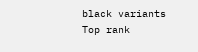black variants
Top rank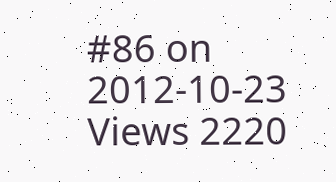#86 on 2012-10-23
Views 2220